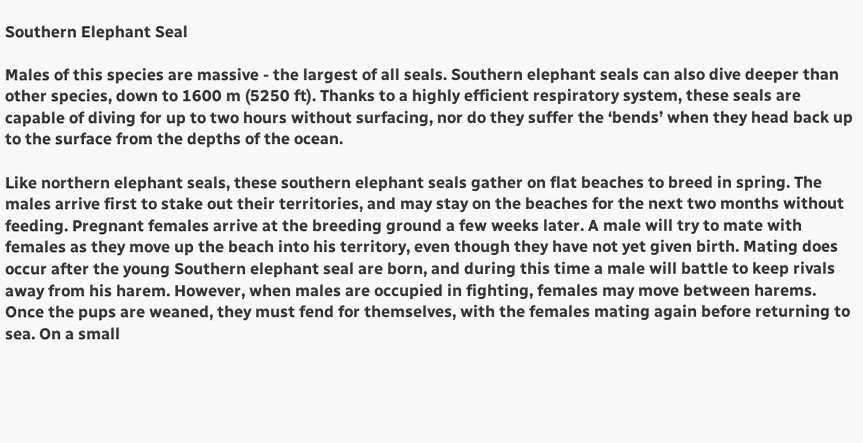Southern Elephant Seal

Males of this species are massive - the largest of all seals. Southern elephant seals can also dive deeper than other species, down to 1600 m (5250 ft). Thanks to a highly efficient respiratory system, these seals are capable of diving for up to two hours without surfacing, nor do they suffer the ‘bends’ when they head back up to the surface from the depths of the ocean.

Like northern elephant seals, these southern elephant seals gather on flat beaches to breed in spring. The males arrive first to stake out their territories, and may stay on the beaches for the next two months without feeding. Pregnant females arrive at the breeding ground a few weeks later. A male will try to mate with females as they move up the beach into his territory, even though they have not yet given birth. Mating does occur after the young Southern elephant seal are born, and during this time a male will battle to keep rivals away from his harem. However, when males are occupied in fighting, females may move between harems. Once the pups are weaned, they must fend for themselves, with the females mating again before returning to sea. On a small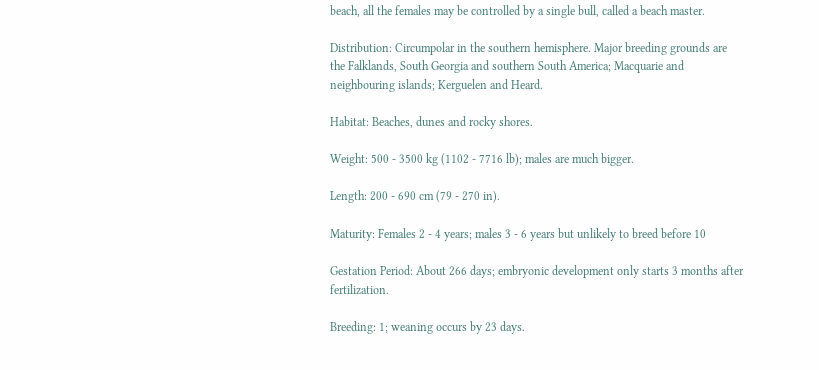beach, all the females may be controlled by a single bull, called a beach master.

Distribution: Circumpolar in the southern hemisphere. Major breeding grounds are the Falklands, South Georgia and southern South America; Macquarie and neighbouring islands; Kerguelen and Heard.

Habitat: Beaches, dunes and rocky shores.

Weight: 500 - 3500 kg (1102 - 7716 lb); males are much bigger.

Length: 200 - 690 cm (79 - 270 in).

Maturity: Females 2 - 4 years; males 3 - 6 years but unlikely to breed before 10

Gestation Period: About 266 days; embryonic development only starts 3 months after fertilization.

Breeding: 1; weaning occurs by 23 days.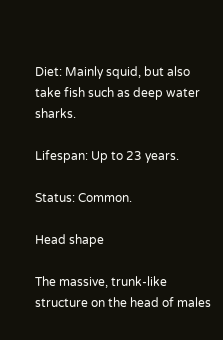Diet: Mainly squid, but also take fish such as deep water sharks.

Lifespan: Up to 23 years.

Status: Common.

Head shape

The massive, trunk-like structure on the head of males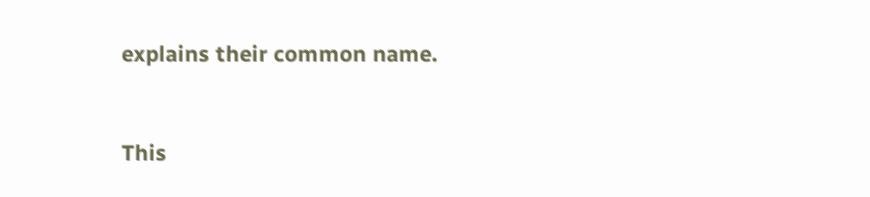explains their common name.


This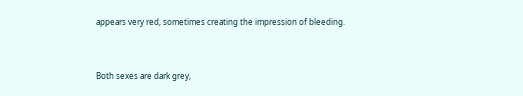appears very red, sometimes creating the impression of bleeding.


Both sexes are dark grey,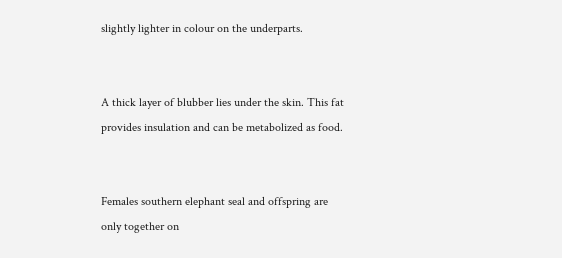slightly lighter in colour on the underparts.


A thick layer of blubber lies under the skin. This fat provides insulation and can be metabolized as food.


Females southern elephant seal and offspring are only together on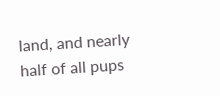land, and nearly half of all pups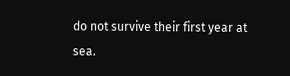do not survive their first year at sea.